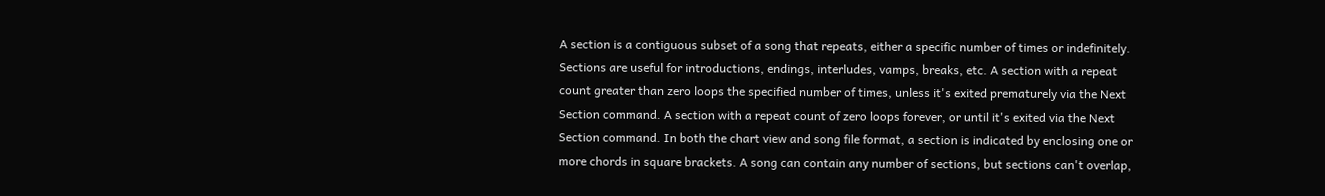A section is a contiguous subset of a song that repeats, either a specific number of times or indefinitely. Sections are useful for introductions, endings, interludes, vamps, breaks, etc. A section with a repeat count greater than zero loops the specified number of times, unless it's exited prematurely via the Next Section command. A section with a repeat count of zero loops forever, or until it's exited via the Next Section command. In both the chart view and song file format, a section is indicated by enclosing one or more chords in square brackets. A song can contain any number of sections, but sections can't overlap,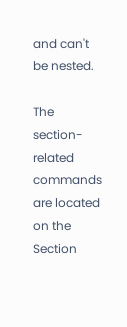and can't be nested.

The section-related commands are located on the Section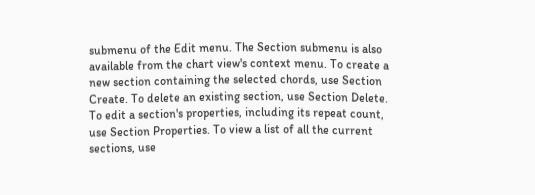submenu of the Edit menu. The Section submenu is also available from the chart view's context menu. To create a new section containing the selected chords, use Section Create. To delete an existing section, use Section Delete. To edit a section's properties, including its repeat count, use Section Properties. To view a list of all the current sections, use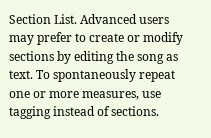Section List. Advanced users may prefer to create or modify sections by editing the song as text. To spontaneously repeat one or more measures, use tagging instead of sections.